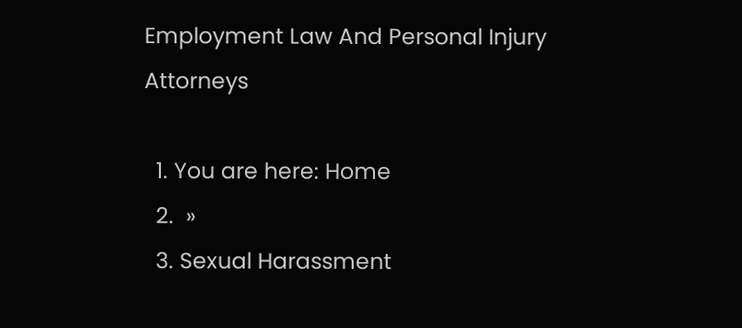Employment Law And Personal Injury Attorneys

  1. You are here: Home
  2.  »
  3. Sexual Harassment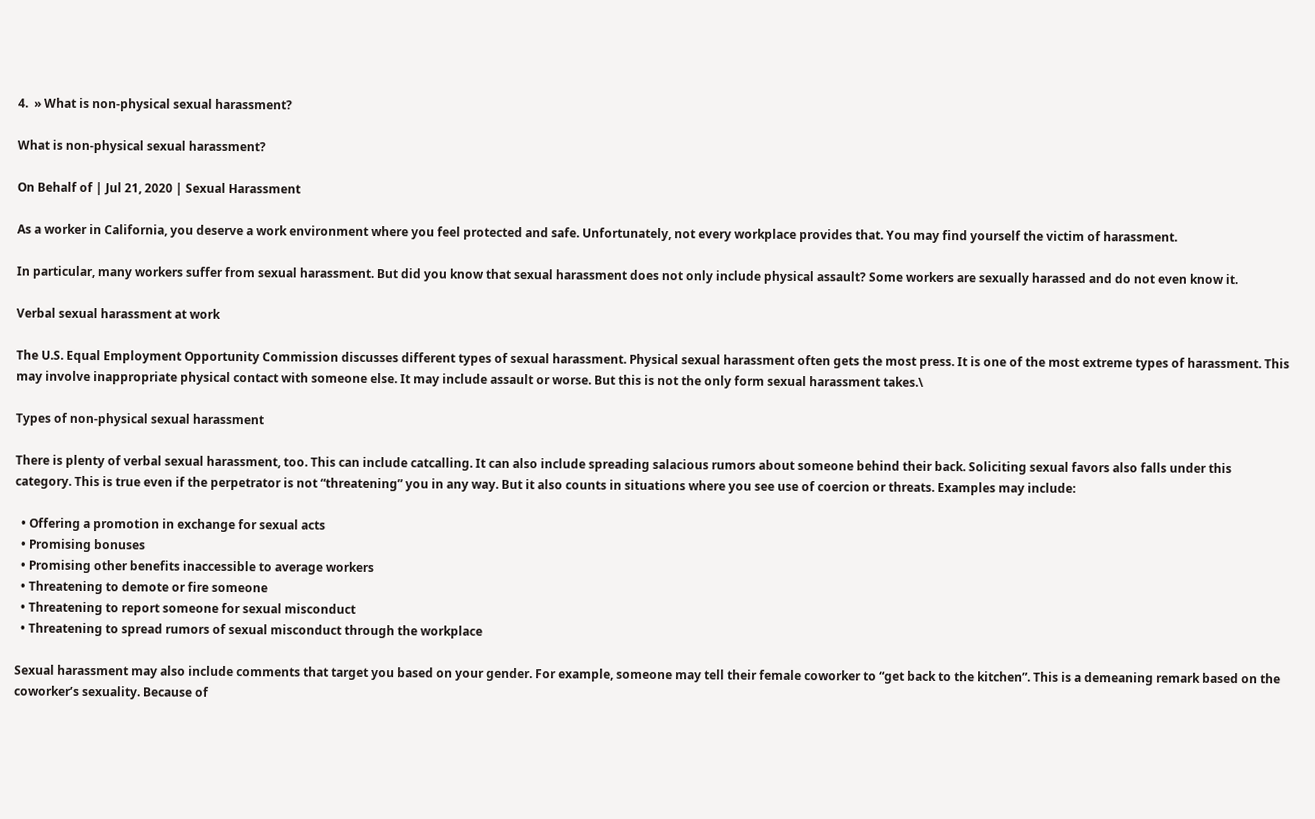4.  » What is non-physical sexual harassment?

What is non-physical sexual harassment?

On Behalf of | Jul 21, 2020 | Sexual Harassment

As a worker in California, you deserve a work environment where you feel protected and safe. Unfortunately, not every workplace provides that. You may find yourself the victim of harassment.

In particular, many workers suffer from sexual harassment. But did you know that sexual harassment does not only include physical assault? Some workers are sexually harassed and do not even know it.

Verbal sexual harassment at work

The U.S. Equal Employment Opportunity Commission discusses different types of sexual harassment. Physical sexual harassment often gets the most press. It is one of the most extreme types of harassment. This may involve inappropriate physical contact with someone else. It may include assault or worse. But this is not the only form sexual harassment takes.\

Types of non-physical sexual harassment

There is plenty of verbal sexual harassment, too. This can include catcalling. It can also include spreading salacious rumors about someone behind their back. Soliciting sexual favors also falls under this category. This is true even if the perpetrator is not “threatening” you in any way. But it also counts in situations where you see use of coercion or threats. Examples may include:

  • Offering a promotion in exchange for sexual acts
  • Promising bonuses
  • Promising other benefits inaccessible to average workers
  • Threatening to demote or fire someone
  • Threatening to report someone for sexual misconduct
  • Threatening to spread rumors of sexual misconduct through the workplace

Sexual harassment may also include comments that target you based on your gender. For example, someone may tell their female coworker to “get back to the kitchen”. This is a demeaning remark based on the coworker’s sexuality. Because of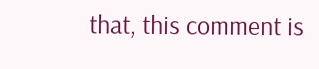that, this comment is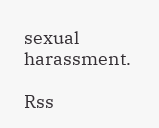sexual harassment.

Rss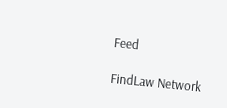Feed

FindLaw Network